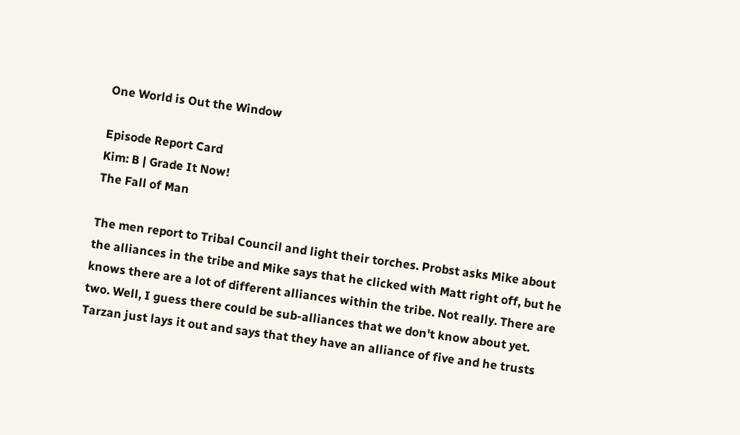One World is Out the Window

Episode Report Card
Kim: B | Grade It Now!
The Fall of Man

The men report to Tribal Council and light their torches. Probst asks Mike about the alliances in the tribe and Mike says that he clicked with Matt right off, but he knows there are a lot of different alliances within the tribe. Not really. There are two. Well, I guess there could be sub-alliances that we don't know about yet. Tarzan just lays it out and says that they have an alliance of five and he trusts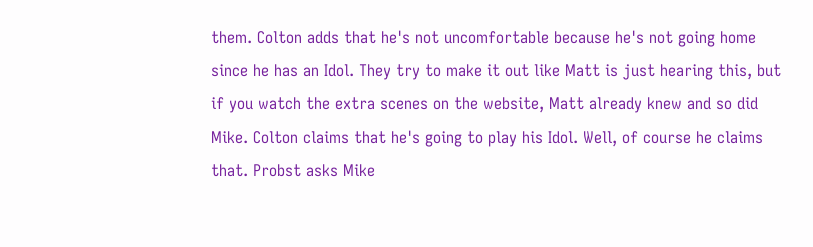them. Colton adds that he's not uncomfortable because he's not going home since he has an Idol. They try to make it out like Matt is just hearing this, but if you watch the extra scenes on the website, Matt already knew and so did Mike. Colton claims that he's going to play his Idol. Well, of course he claims that. Probst asks Mike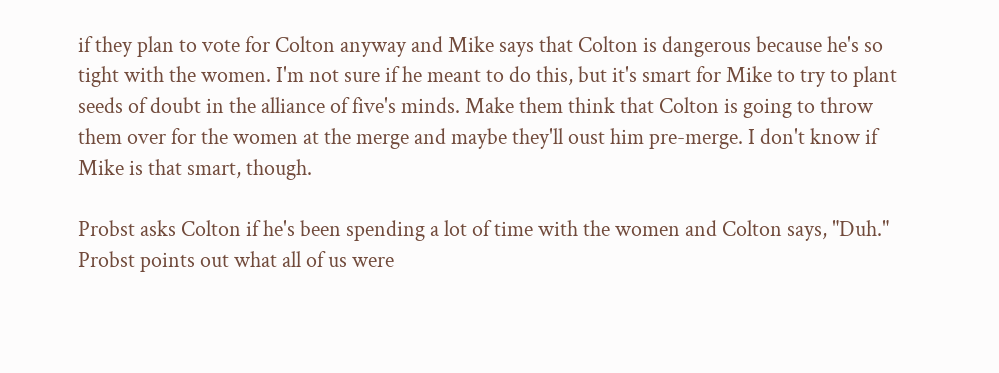if they plan to vote for Colton anyway and Mike says that Colton is dangerous because he's so tight with the women. I'm not sure if he meant to do this, but it's smart for Mike to try to plant seeds of doubt in the alliance of five's minds. Make them think that Colton is going to throw them over for the women at the merge and maybe they'll oust him pre-merge. I don't know if Mike is that smart, though.

Probst asks Colton if he's been spending a lot of time with the women and Colton says, "Duh." Probst points out what all of us were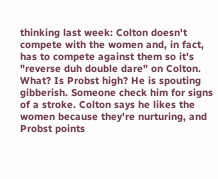thinking last week: Colton doesn't compete with the women and, in fact, has to compete against them so it's "reverse duh double dare" on Colton. What? Is Probst high? He is spouting gibberish. Someone check him for signs of a stroke. Colton says he likes the women because they're nurturing, and Probst points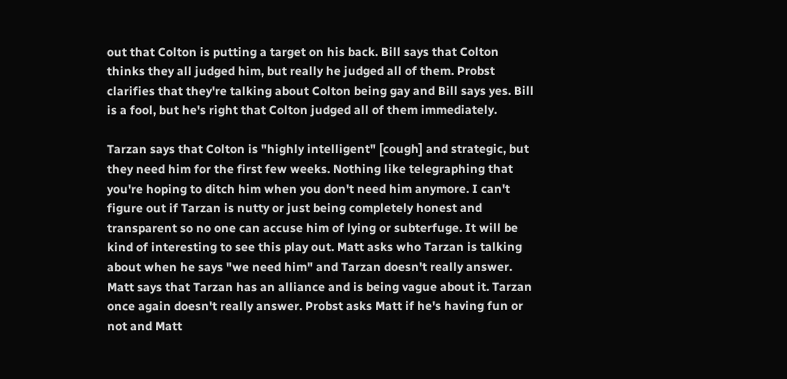out that Colton is putting a target on his back. Bill says that Colton thinks they all judged him, but really he judged all of them. Probst clarifies that they're talking about Colton being gay and Bill says yes. Bill is a fool, but he's right that Colton judged all of them immediately.

Tarzan says that Colton is "highly intelligent" [cough] and strategic, but they need him for the first few weeks. Nothing like telegraphing that you're hoping to ditch him when you don't need him anymore. I can't figure out if Tarzan is nutty or just being completely honest and transparent so no one can accuse him of lying or subterfuge. It will be kind of interesting to see this play out. Matt asks who Tarzan is talking about when he says "we need him" and Tarzan doesn't really answer. Matt says that Tarzan has an alliance and is being vague about it. Tarzan once again doesn't really answer. Probst asks Matt if he's having fun or not and Matt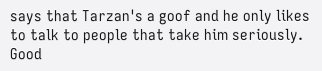says that Tarzan's a goof and he only likes to talk to people that take him seriously. Good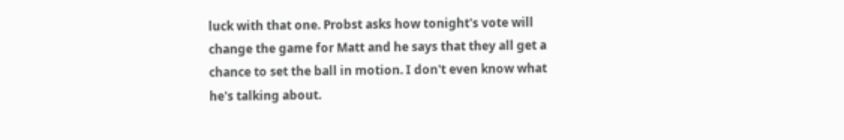luck with that one. Probst asks how tonight's vote will change the game for Matt and he says that they all get a chance to set the ball in motion. I don't even know what he's talking about.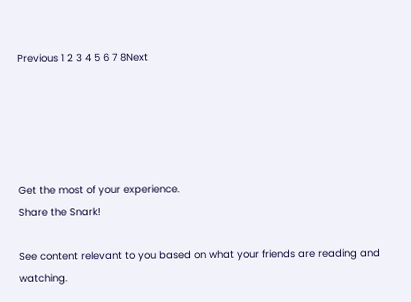Previous 1 2 3 4 5 6 7 8Next





Get the most of your experience.
Share the Snark!

See content relevant to you based on what your friends are reading and watching.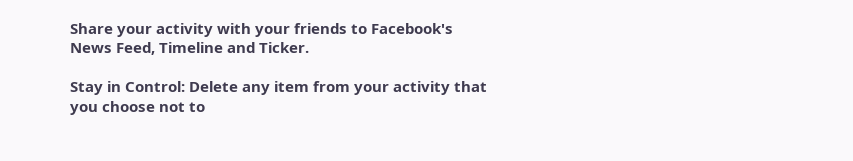Share your activity with your friends to Facebook's News Feed, Timeline and Ticker.

Stay in Control: Delete any item from your activity that you choose not to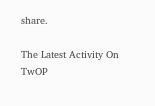share.

The Latest Activity On TwOP